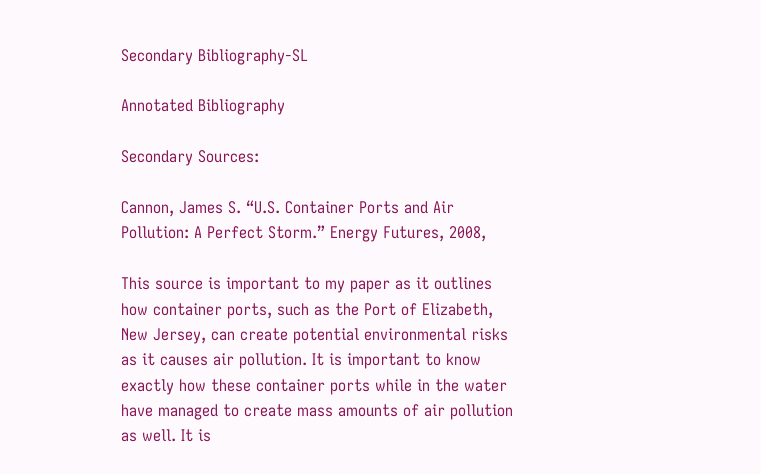Secondary Bibliography-SL

Annotated Bibliography

Secondary Sources:

Cannon, James S. “U.S. Container Ports and Air Pollution: A Perfect Storm.” Energy Futures, 2008,

This source is important to my paper as it outlines how container ports, such as the Port of Elizabeth, New Jersey, can create potential environmental risks as it causes air pollution. It is important to know exactly how these container ports while in the water have managed to create mass amounts of air pollution as well. It is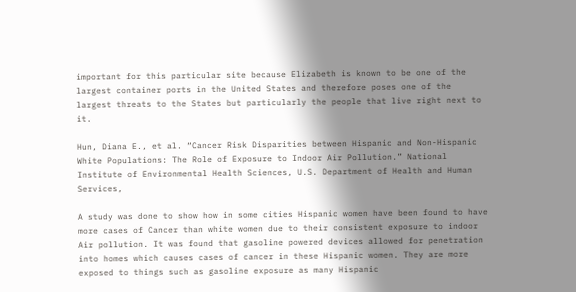important for this particular site because Elizabeth is known to be one of the largest container ports in the United States and therefore poses one of the largest threats to the States but particularly the people that live right next to it.

Hun, Diana E., et al. “Cancer Risk Disparities between Hispanic and Non-Hispanic White Populations: The Role of Exposure to Indoor Air Pollution.” National Institute of Environmental Health Sciences, U.S. Department of Health and Human Services,

A study was done to show how in some cities Hispanic women have been found to have more cases of Cancer than white women due to their consistent exposure to indoor Air pollution. It was found that gasoline powered devices allowed for penetration into homes which causes cases of cancer in these Hispanic women. They are more exposed to things such as gasoline exposure as many Hispanic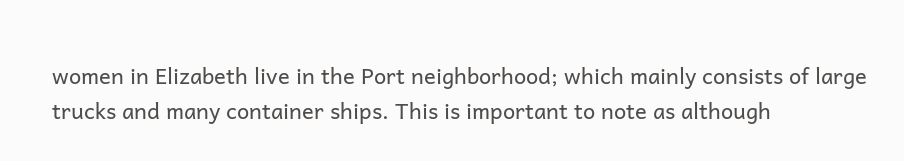women in Elizabeth live in the Port neighborhood; which mainly consists of large trucks and many container ships. This is important to note as although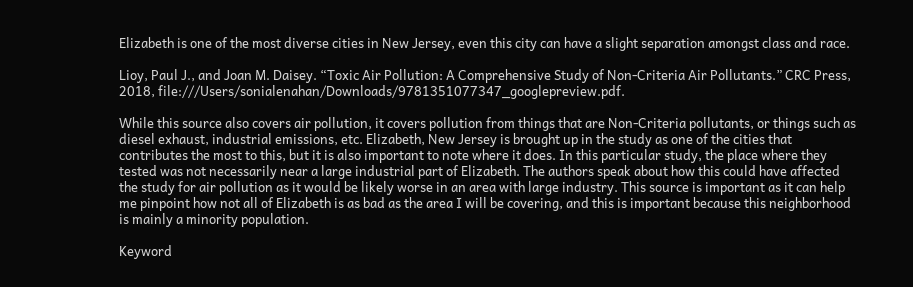Elizabeth is one of the most diverse cities in New Jersey, even this city can have a slight separation amongst class and race.

Lioy, Paul J., and Joan M. Daisey. “Toxic Air Pollution: A Comprehensive Study of Non-Criteria Air Pollutants.” CRC Press, 2018, file:///Users/sonialenahan/Downloads/9781351077347_googlepreview.pdf.

While this source also covers air pollution, it covers pollution from things that are Non-Criteria pollutants, or things such as diesel exhaust, industrial emissions, etc. Elizabeth, New Jersey is brought up in the study as one of the cities that contributes the most to this, but it is also important to note where it does. In this particular study, the place where they tested was not necessarily near a large industrial part of Elizabeth. The authors speak about how this could have affected the study for air pollution as it would be likely worse in an area with large industry. This source is important as it can help me pinpoint how not all of Elizabeth is as bad as the area I will be covering, and this is important because this neighborhood is mainly a minority population.

Keyword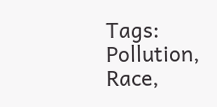Tags: Pollution, Race,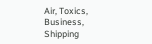Air, Toxics, Business, Shipping